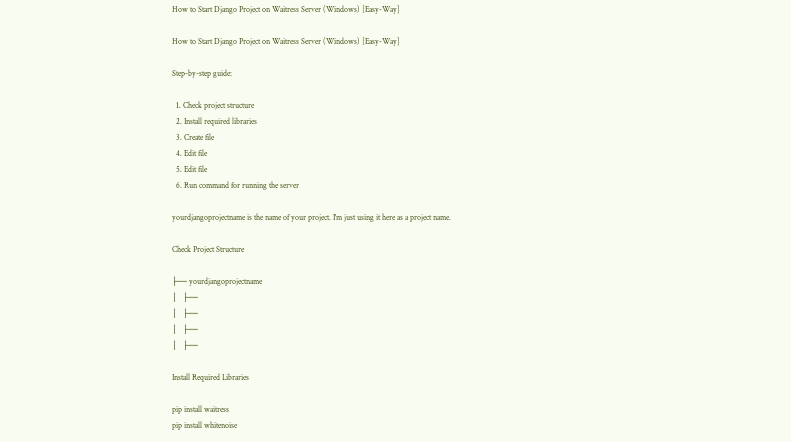How to Start Django Project on Waitress Server (Windows) [Easy-Way]

How to Start Django Project on Waitress Server (Windows) [Easy-Way]

Step-by-step guide:

  1. Check project structure
  2. Install required libraries
  3. Create file
  4. Edit file
  5. Edit file
  6. Run command for running the server

yourdjangoprojectname is the name of your project. I'm just using it here as a project name.

Check Project Structure

├── yourdjangoprojectname
│   ├──
│   ├──
│   ├──
│   ├──

Install Required Libraries

pip install waitress
pip install whitenoise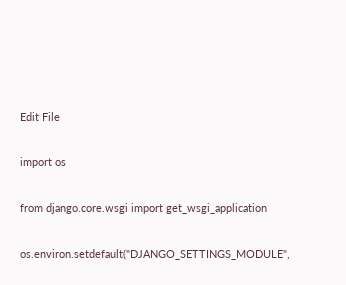Edit File

import os

from django.core.wsgi import get_wsgi_application

os.environ.setdefault("DJANGO_SETTINGS_MODULE",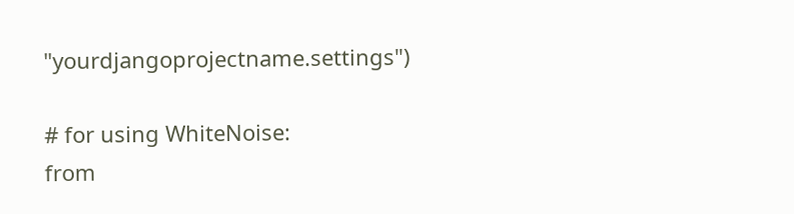"yourdjangoprojectname.settings")

# for using WhiteNoise:
from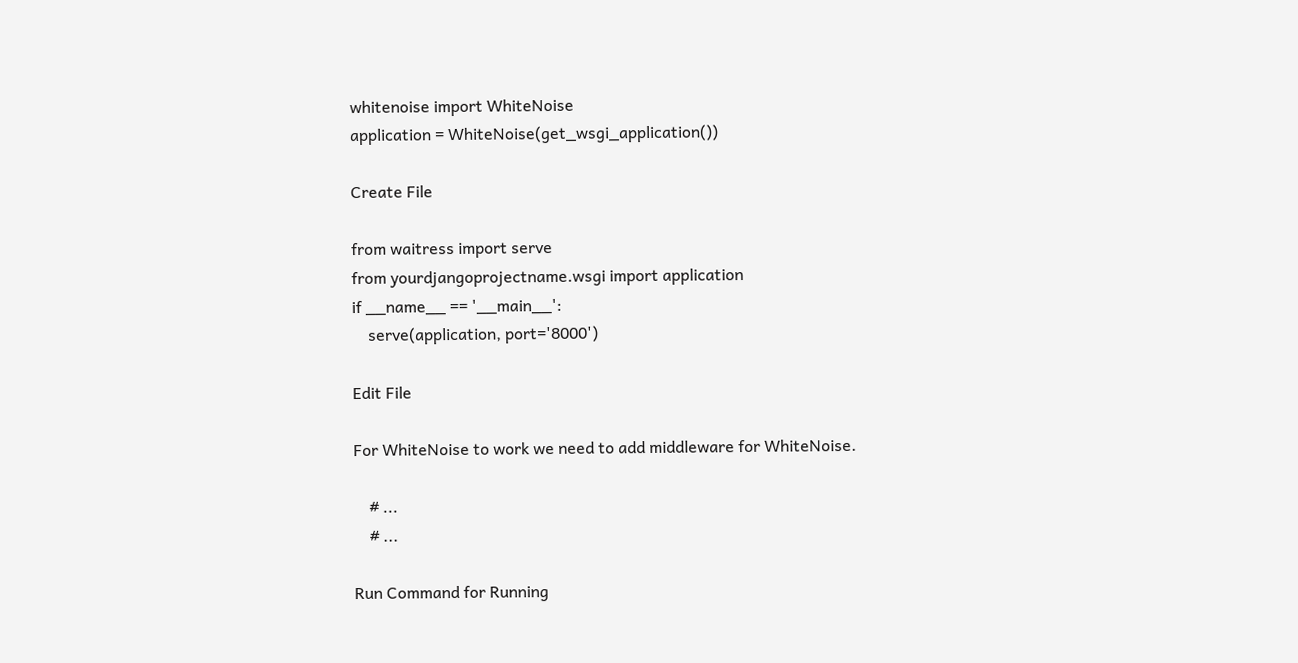whitenoise import WhiteNoise
application = WhiteNoise(get_wsgi_application())

Create File

from waitress import serve
from yourdjangoprojectname.wsgi import application
if __name__ == '__main__':
    serve(application, port='8000')

Edit File

For WhiteNoise to work we need to add middleware for WhiteNoise.

    # ...
    # ...

Run Command for Running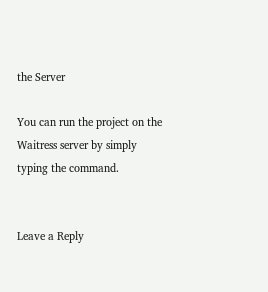the Server

You can run the project on the Waitress server by simply typing the command.


Leave a Reply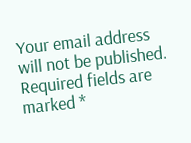Your email address will not be published. Required fields are marked *